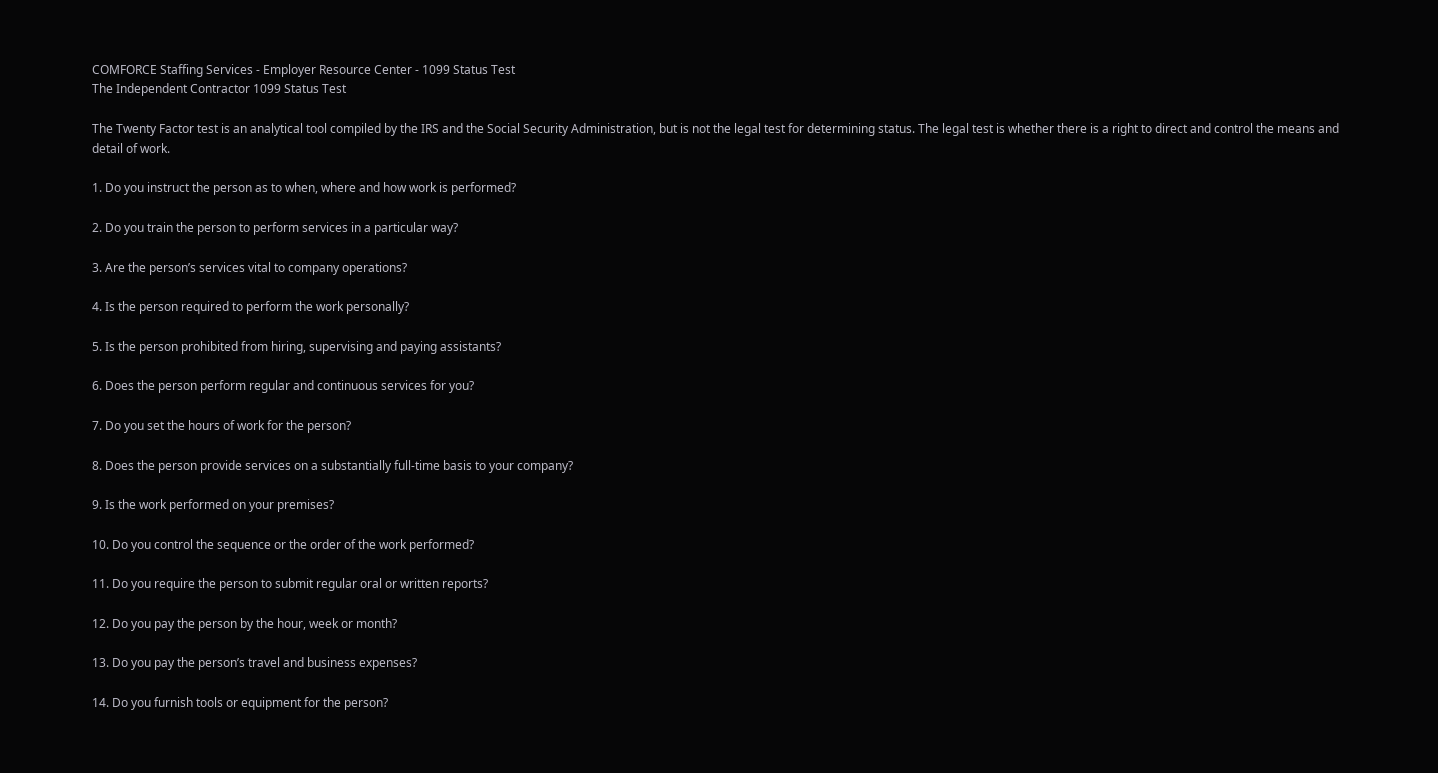COMFORCE Staffing Services - Employer Resource Center - 1099 Status Test
The Independent Contractor 1099 Status Test

The Twenty Factor test is an analytical tool compiled by the IRS and the Social Security Administration, but is not the legal test for determining status. The legal test is whether there is a right to direct and control the means and detail of work.

1. Do you instruct the person as to when, where and how work is performed?

2. Do you train the person to perform services in a particular way?

3. Are the person’s services vital to company operations?

4. Is the person required to perform the work personally?

5. Is the person prohibited from hiring, supervising and paying assistants?

6. Does the person perform regular and continuous services for you?

7. Do you set the hours of work for the person?

8. Does the person provide services on a substantially full-time basis to your company?

9. Is the work performed on your premises?

10. Do you control the sequence or the order of the work performed?

11. Do you require the person to submit regular oral or written reports?

12. Do you pay the person by the hour, week or month?

13. Do you pay the person’s travel and business expenses?

14. Do you furnish tools or equipment for the person?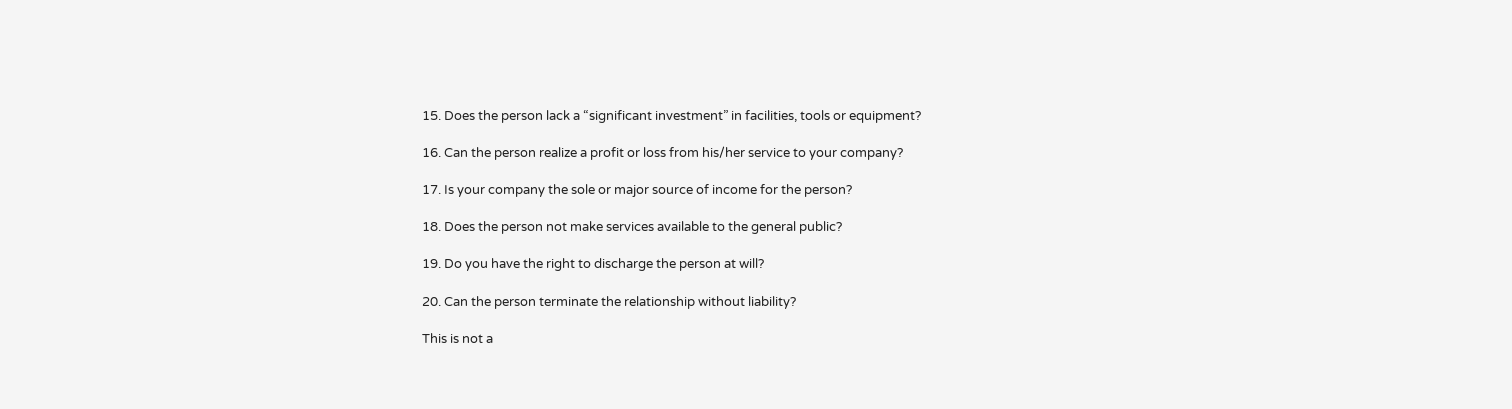15. Does the person lack a “significant investment” in facilities, tools or equipment?

16. Can the person realize a profit or loss from his/her service to your company?

17. Is your company the sole or major source of income for the person?

18. Does the person not make services available to the general public?

19. Do you have the right to discharge the person at will?

20. Can the person terminate the relationship without liability?

This is not a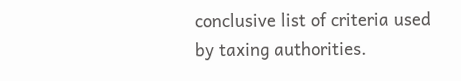conclusive list of criteria used by taxing authorities.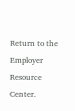Return to the Employer Resource Center.